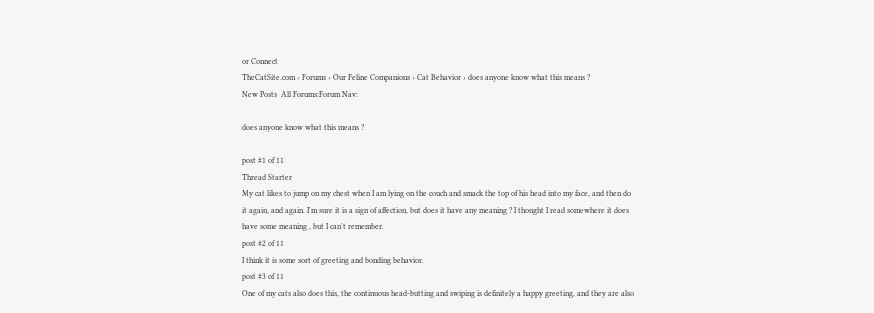or Connect
TheCatSite.com › Forums › Our Feline Companions › Cat Behavior › does anyone know what this means ?
New Posts  All Forums:Forum Nav:

does anyone know what this means ?

post #1 of 11
Thread Starter
My cat likes to jump on my chest when I am lying on the couch and smack the top of his head into my face, and then do it again, and again. I'm sure it is a sign of affection, but does it have any meaning ? I thought I read somewhere it does have some meaning , but I can't remember.
post #2 of 11
I think it is some sort of greeting and bonding behavior.
post #3 of 11
One of my cats also does this, the continuous head-butting and swiping is definitely a happy greeting, and they are also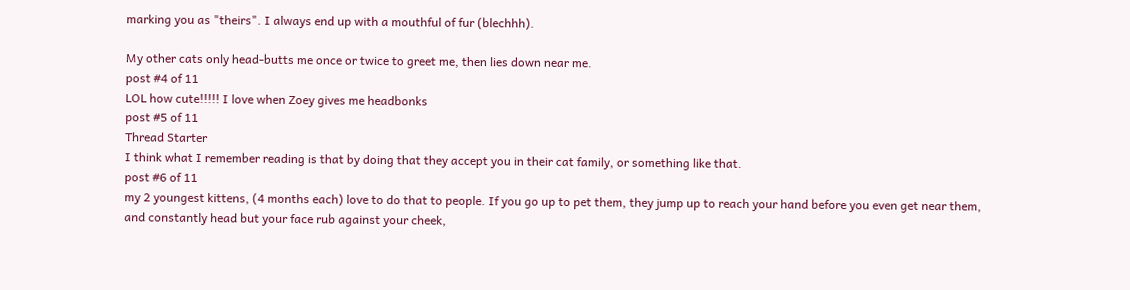marking you as "theirs". I always end up with a mouthful of fur (blechhh).

My other cats only head-butts me once or twice to greet me, then lies down near me.
post #4 of 11
LOL how cute!!!!! I love when Zoey gives me headbonks
post #5 of 11
Thread Starter
I think what I remember reading is that by doing that they accept you in their cat family, or something like that.
post #6 of 11
my 2 youngest kittens, (4 months each) love to do that to people. If you go up to pet them, they jump up to reach your hand before you even get near them, and constantly head but your face rub against your cheek,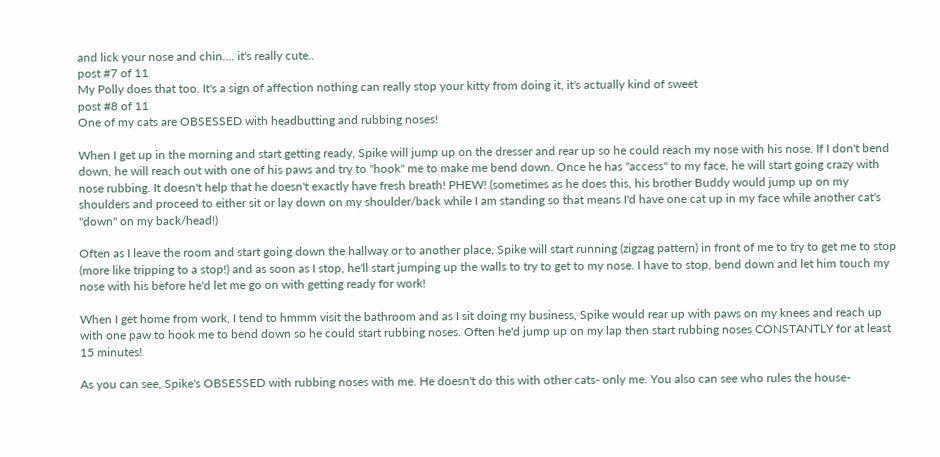and lick your nose and chin.... it's really cute..
post #7 of 11
My Polly does that too. It's a sign of affection nothing can really stop your kitty from doing it, it's actually kind of sweet
post #8 of 11
One of my cats are OBSESSED with headbutting and rubbing noses!

When I get up in the morning and start getting ready, Spike will jump up on the dresser and rear up so he could reach my nose with his nose. If I don't bend down, he will reach out with one of his paws and try to "hook" me to make me bend down. Once he has "access" to my face, he will start going crazy with nose rubbing. It doesn't help that he doesn't exactly have fresh breath! PHEW! (sometimes as he does this, his brother Buddy would jump up on my shoulders and proceed to either sit or lay down on my shoulder/back while I am standing so that means I'd have one cat up in my face while another cat's "down" on my back/head!)

Often as I leave the room and start going down the hallway or to another place, Spike will start running (zigzag pattern) in front of me to try to get me to stop (more like tripping to a stop!) and as soon as I stop, he'll start jumping up the walls to try to get to my nose. I have to stop, bend down and let him touch my nose with his before he'd let me go on with getting ready for work!

When I get home from work, I tend to hmmm visit the bathroom and as I sit doing my business, Spike would rear up with paws on my knees and reach up with one paw to hook me to bend down so he could start rubbing noses. Often he'd jump up on my lap then start rubbing noses CONSTANTLY for at least 15 minutes!

As you can see, Spike's OBSESSED with rubbing noses with me. He doesn't do this with other cats- only me. You also can see who rules the house-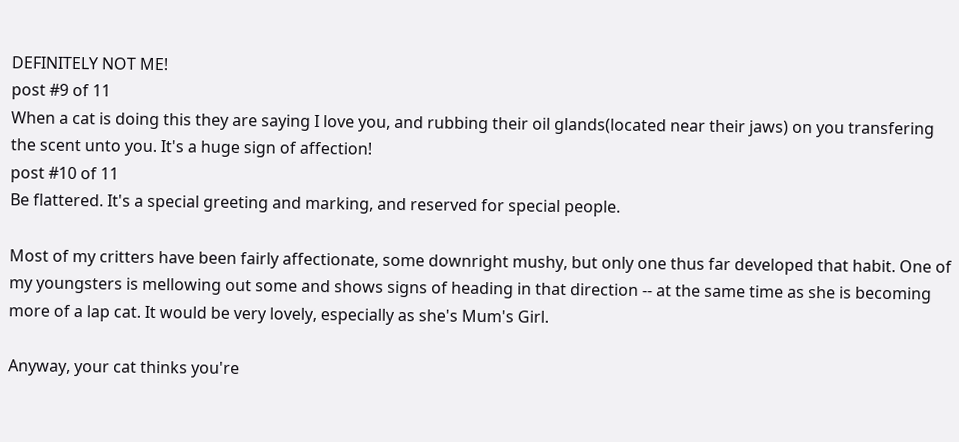DEFINITELY NOT ME!
post #9 of 11
When a cat is doing this they are saying I love you, and rubbing their oil glands(located near their jaws) on you transfering the scent unto you. It's a huge sign of affection!
post #10 of 11
Be flattered. It's a special greeting and marking, and reserved for special people.

Most of my critters have been fairly affectionate, some downright mushy, but only one thus far developed that habit. One of my youngsters is mellowing out some and shows signs of heading in that direction -- at the same time as she is becoming more of a lap cat. It would be very lovely, especially as she's Mum's Girl.

Anyway, your cat thinks you're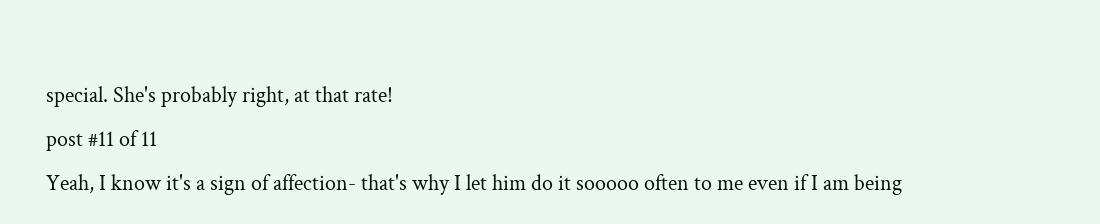special. She's probably right, at that rate!
post #11 of 11
Yeah, I know it's a sign of affection- that's why I let him do it sooooo often to me even if I am being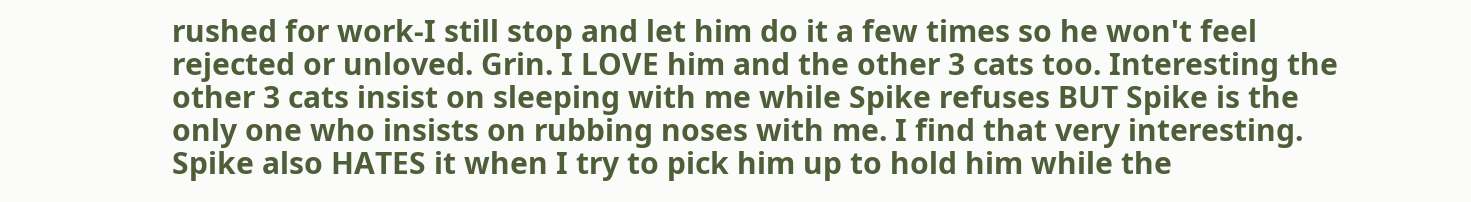rushed for work-I still stop and let him do it a few times so he won't feel rejected or unloved. Grin. I LOVE him and the other 3 cats too. Interesting the other 3 cats insist on sleeping with me while Spike refuses BUT Spike is the only one who insists on rubbing noses with me. I find that very interesting. Spike also HATES it when I try to pick him up to hold him while the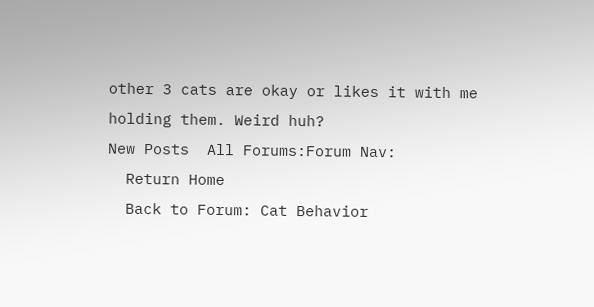other 3 cats are okay or likes it with me holding them. Weird huh?
New Posts  All Forums:Forum Nav:
  Return Home
  Back to Forum: Cat Behavior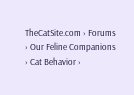TheCatSite.com › Forums › Our Feline Companions › Cat Behavior ›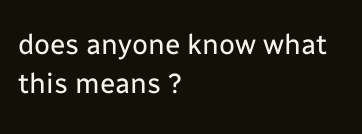does anyone know what this means ?